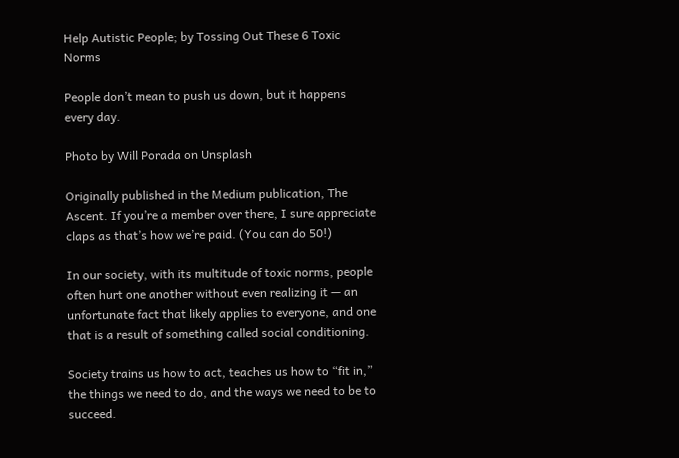Help Autistic People; by Tossing Out These 6 Toxic Norms

People don’t mean to push us down, but it happens every day.

Photo by Will Porada on Unsplash

Originally published in the Medium publication, The Ascent. If you’re a member over there, I sure appreciate claps as that’s how we’re paid. (You can do 50!)

In our society, with its multitude of toxic norms, people often hurt one another without even realizing it — an unfortunate fact that likely applies to everyone, and one that is a result of something called social conditioning.

Society trains us how to act, teaches us how to “fit in,” the things we need to do, and the ways we need to be to succeed.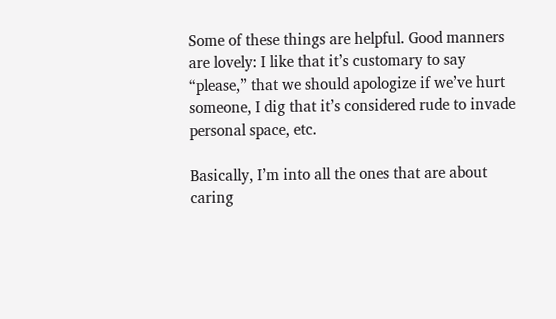Some of these things are helpful. Good manners are lovely: I like that it’s customary to say “please,” that we should apologize if we’ve hurt someone, I dig that it’s considered rude to invade personal space, etc.

Basically, I’m into all the ones that are about caring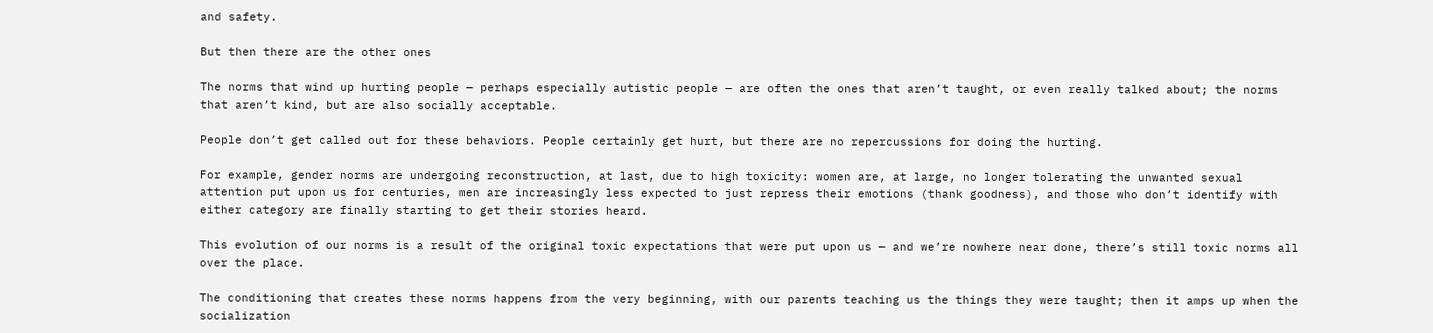and safety.

But then there are the other ones

The norms that wind up hurting people — perhaps especially autistic people — are often the ones that aren’t taught, or even really talked about; the norms that aren’t kind, but are also socially acceptable.

People don’t get called out for these behaviors. People certainly get hurt, but there are no repercussions for doing the hurting.

For example, gender norms are undergoing reconstruction, at last, due to high toxicity: women are, at large, no longer tolerating the unwanted sexual attention put upon us for centuries, men are increasingly less expected to just repress their emotions (thank goodness), and those who don’t identify with either category are finally starting to get their stories heard.

This evolution of our norms is a result of the original toxic expectations that were put upon us — and we’re nowhere near done, there’s still toxic norms all over the place.

The conditioning that creates these norms happens from the very beginning, with our parents teaching us the things they were taught; then it amps up when the socialization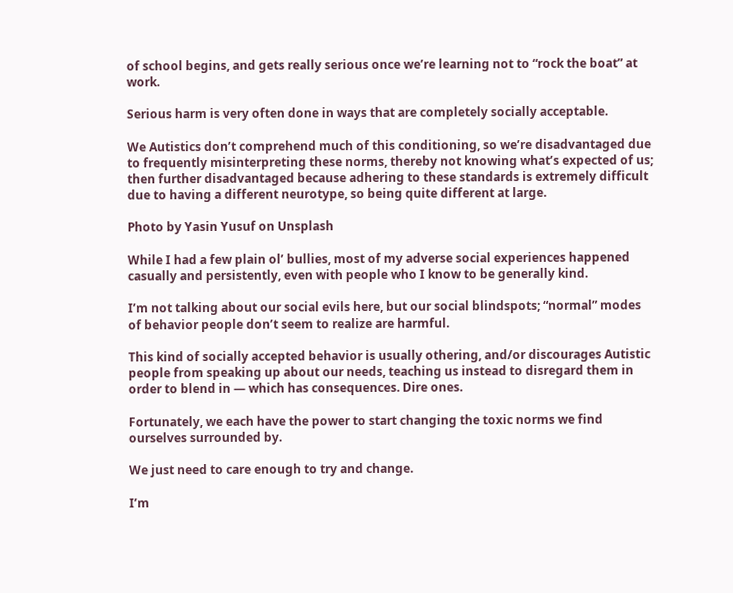of school begins, and gets really serious once we’re learning not to “rock the boat” at work.

Serious harm is very often done in ways that are completely socially acceptable.

We Autistics don’t comprehend much of this conditioning, so we’re disadvantaged due to frequently misinterpreting these norms, thereby not knowing what’s expected of us; then further disadvantaged because adhering to these standards is extremely difficult due to having a different neurotype, so being quite different at large.

Photo by Yasin Yusuf on Unsplash

While I had a few plain ol’ bullies, most of my adverse social experiences happened casually and persistently, even with people who I know to be generally kind.

I’m not talking about our social evils here, but our social blindspots; “normal” modes of behavior people don’t seem to realize are harmful.

This kind of socially accepted behavior is usually othering, and/or discourages Autistic people from speaking up about our needs, teaching us instead to disregard them in order to blend in — which has consequences. Dire ones.

Fortunately, we each have the power to start changing the toxic norms we find ourselves surrounded by.

We just need to care enough to try and change.

I’m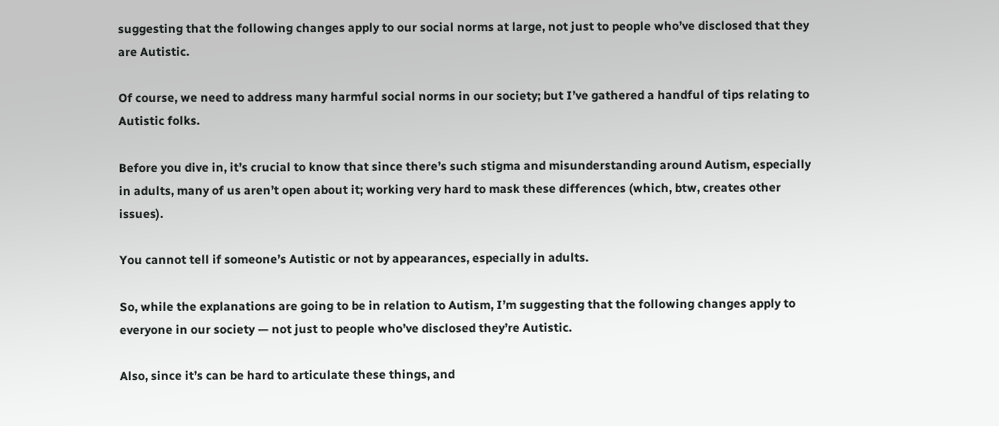suggesting that the following changes apply to our social norms at large, not just to people who’ve disclosed that they are Autistic.

Of course, we need to address many harmful social norms in our society; but I’ve gathered a handful of tips relating to Autistic folks.

Before you dive in, it’s crucial to know that since there’s such stigma and misunderstanding around Autism, especially in adults, many of us aren’t open about it; working very hard to mask these differences (which, btw, creates other issues).

You cannot tell if someone’s Autistic or not by appearances, especially in adults.

So, while the explanations are going to be in relation to Autism, I’m suggesting that the following changes apply to everyone in our society — not just to people who’ve disclosed they’re Autistic.

Also, since it’s can be hard to articulate these things, and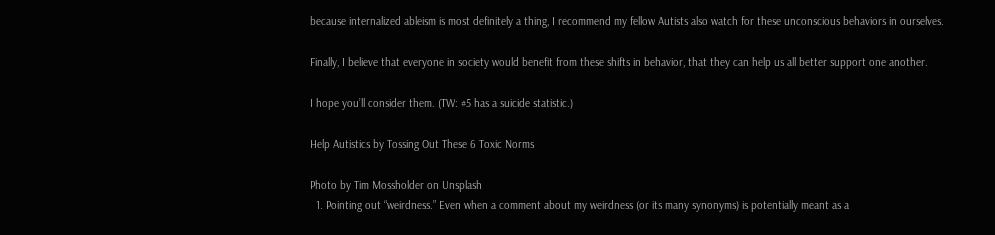because internalized ableism is most definitely a thing, I recommend my fellow Autists also watch for these unconscious behaviors in ourselves.

Finally, I believe that everyone in society would benefit from these shifts in behavior, that they can help us all better support one another.

I hope you’ll consider them. (TW: #5 has a suicide statistic.)

Help Autistics by Tossing Out These 6 Toxic Norms

Photo by Tim Mossholder on Unsplash
  1. Pointing out “weirdness.” Even when a comment about my weirdness (or its many synonyms) is potentially meant as a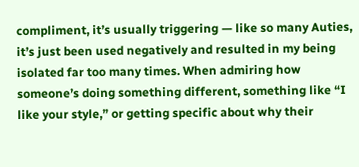compliment, it’s usually triggering — like so many Auties, it’s just been used negatively and resulted in my being isolated far too many times. When admiring how someone’s doing something different, something like “I like your style,” or getting specific about why their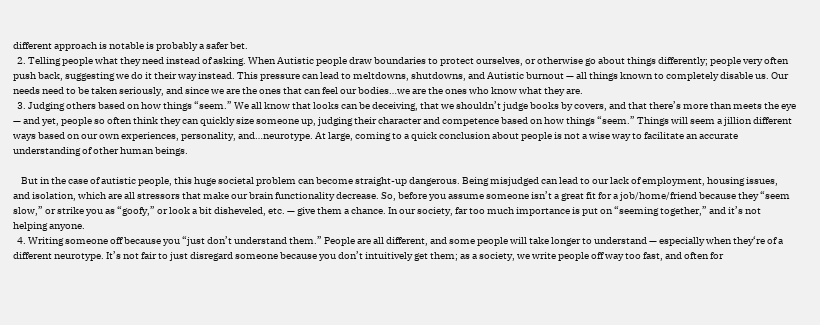different approach is notable is probably a safer bet.
  2. Telling people what they need instead of asking. When Autistic people draw boundaries to protect ourselves, or otherwise go about things differently; people very often push back, suggesting we do it their way instead. This pressure can lead to meltdowns, shutdowns, and Autistic burnout — all things known to completely disable us. Our needs need to be taken seriously, and since we are the ones that can feel our bodies…we are the ones who know what they are.
  3. Judging others based on how things “seem.” We all know that looks can be deceiving, that we shouldn’t judge books by covers, and that there’s more than meets the eye — and yet, people so often think they can quickly size someone up, judging their character and competence based on how things “seem.” Things will seem a jillion different ways based on our own experiences, personality, and…neurotype. At large, coming to a quick conclusion about people is not a wise way to facilitate an accurate understanding of other human beings.

    But in the case of autistic people, this huge societal problem can become straight-up dangerous. Being misjudged can lead to our lack of employment, housing issues, and isolation, which are all stressors that make our brain functionality decrease. So, before you assume someone isn’t a great fit for a job/home/friend because they “seem slow,” or strike you as “goofy,” or look a bit disheveled, etc. — give them a chance. In our society, far too much importance is put on “seeming together,” and it’s not helping anyone.
  4. Writing someone off because you “just don’t understand them.” People are all different, and some people will take longer to understand — especially when they‘re of a different neurotype. It’s not fair to just disregard someone because you don’t intuitively get them; as a society, we write people off way too fast, and often for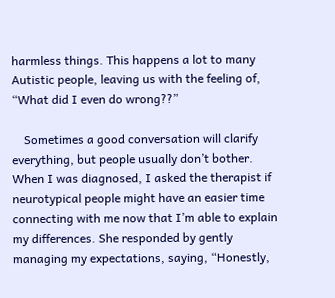harmless things. This happens a lot to many Autistic people, leaving us with the feeling of, “What did I even do wrong??”

    Sometimes a good conversation will clarify everything, but people usually don’t bother. When I was diagnosed, I asked the therapist if neurotypical people might have an easier time connecting with me now that I’m able to explain my differences. She responded by gently managing my expectations, saying, “Honestly,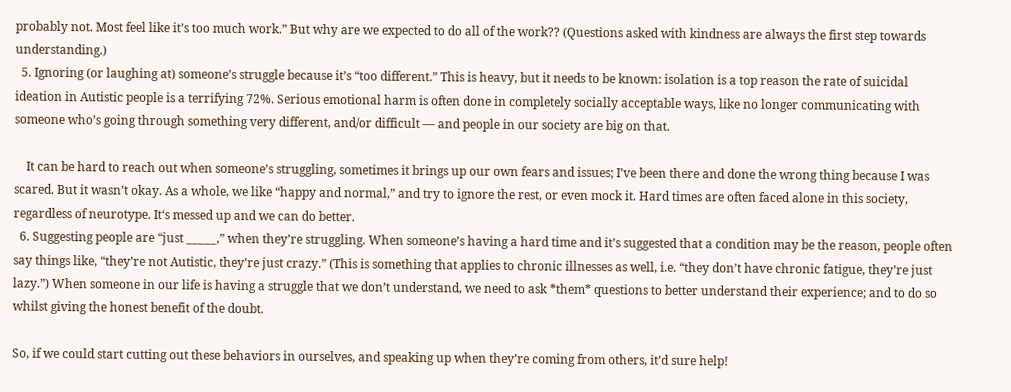probably not. Most feel like it’s too much work.” But why are we expected to do all of the work?? (Questions asked with kindness are always the first step towards understanding.)
  5. Ignoring (or laughing at) someone’s struggle because it’s “too different.” This is heavy, but it needs to be known: isolation is a top reason the rate of suicidal ideation in Autistic people is a terrifying 72%. Serious emotional harm is often done in completely socially acceptable ways, like no longer communicating with someone who’s going through something very different, and/or difficult — and people in our society are big on that.

    It can be hard to reach out when someone’s struggling, sometimes it brings up our own fears and issues; I’ve been there and done the wrong thing because I was scared. But it wasn’t okay. As a whole, we like “happy and normal,” and try to ignore the rest, or even mock it. Hard times are often faced alone in this society, regardless of neurotype. It‘s messed up and we can do better.
  6. Suggesting people are “just _____,” when they’re struggling. When someone’s having a hard time and it’s suggested that a condition may be the reason, people often say things like, “they’re not Autistic, they’re just crazy.” (This is something that applies to chronic illnesses as well, i.e. “they don’t have chronic fatigue, they’re just lazy.”) When someone in our life is having a struggle that we don’t understand, we need to ask *them* questions to better understand their experience; and to do so whilst giving the honest benefit of the doubt.

So, if we could start cutting out these behaviors in ourselves, and speaking up when they’re coming from others, it’d sure help!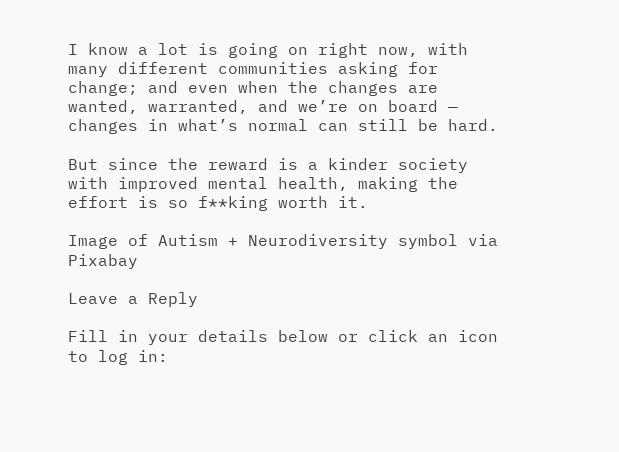I know a lot is going on right now, with many different communities asking for change; and even when the changes are wanted, warranted, and we’re on board — changes in what’s normal can still be hard.

But since the reward is a kinder society with improved mental health, making the effort is so f**king worth it.

Image of Autism + Neurodiversity symbol via Pixabay

Leave a Reply

Fill in your details below or click an icon to log in: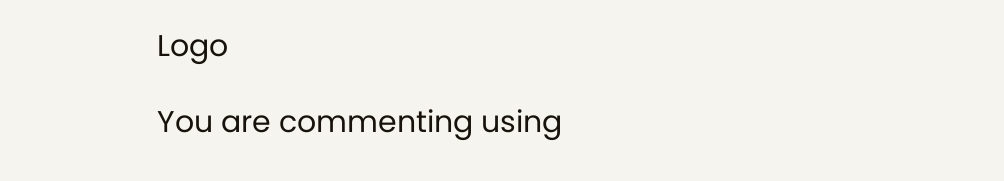Logo

You are commenting using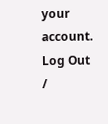your account. Log Out /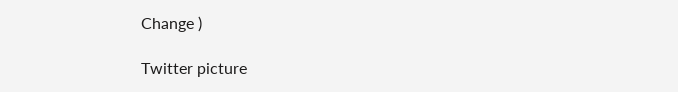Change )

Twitter picture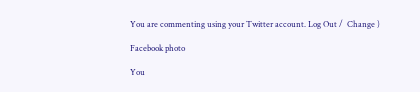You are commenting using your Twitter account. Log Out /  Change )

Facebook photo

You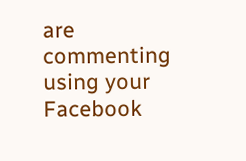are commenting using your Facebook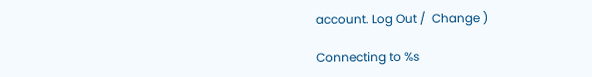account. Log Out /  Change )

Connecting to %s